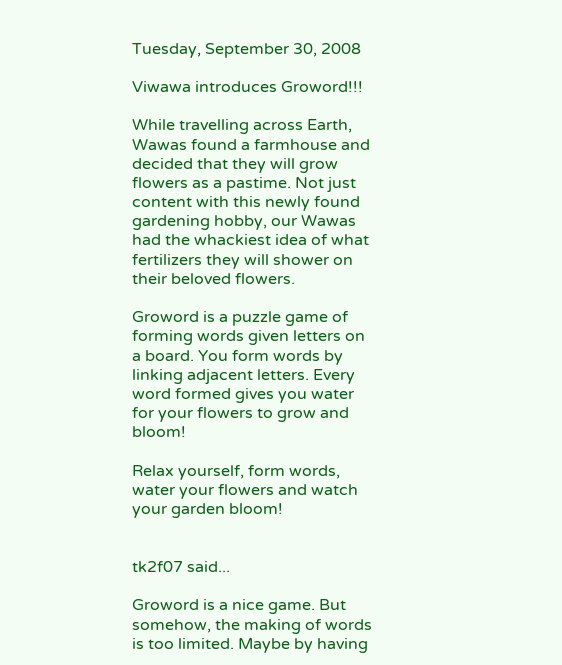Tuesday, September 30, 2008

Viwawa introduces Groword!!!

While travelling across Earth, Wawas found a farmhouse and decided that they will grow flowers as a pastime. Not just content with this newly found gardening hobby, our Wawas had the whackiest idea of what fertilizers they will shower on their beloved flowers.

Groword is a puzzle game of forming words given letters on a board. You form words by linking adjacent letters. Every word formed gives you water for your flowers to grow and bloom!

Relax yourself, form words, water your flowers and watch your garden bloom!


tk2f07 said...

Groword is a nice game. But somehow, the making of words is too limited. Maybe by having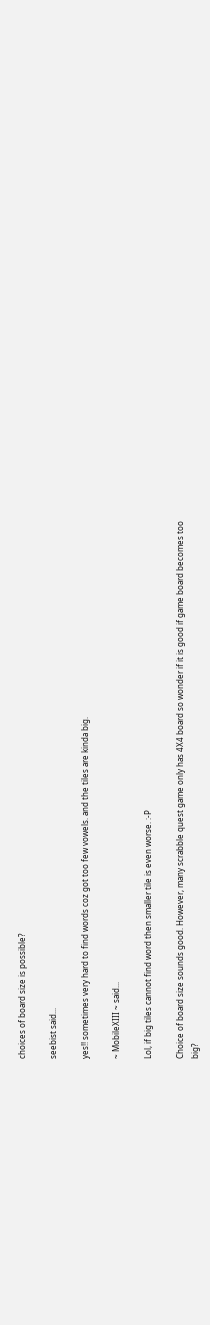choices of board size is possible?

seebist said...

yes!! sometimes very hard to find words coz got too few vowels. and the tiles are kinda big.

~ MobileXIII ~ said...

Lol, if big tiles cannot find word then smaller tile is even worse. :-P

Choice of board size sounds good. However, many scrabble quest game only has 4X4 board so wonder if it is good if game board becomes too big?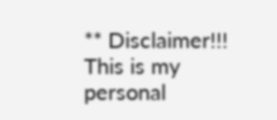** Disclaimer!!!
This is my personal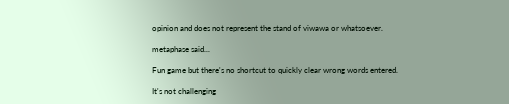opinion and does not represent the stand of viwawa or whatsoever.

metaphase said...

Fun game but there's no shortcut to quickly clear wrong words entered.

It's not challenging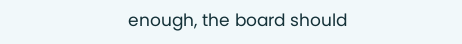enough, the board should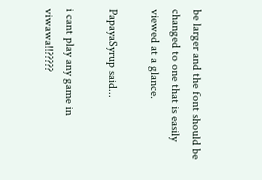be larger and the font should be changed to one that is easily viewed at a glance.

PapayaSyrup said...

i cant play any game in viwawa!!?????